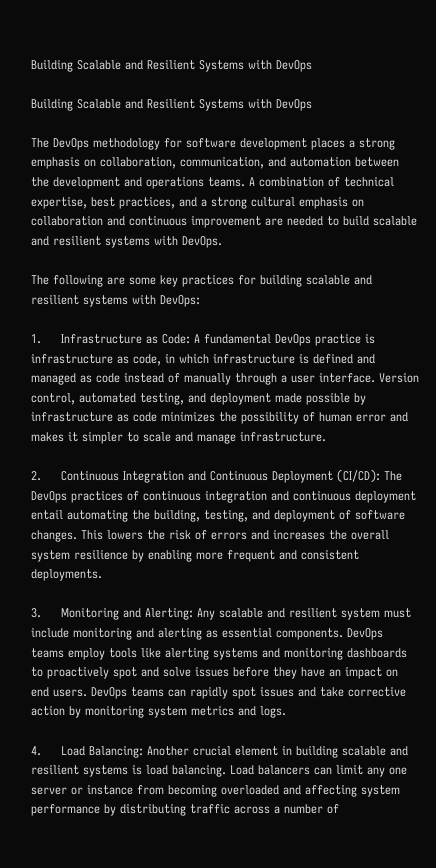Building Scalable and Resilient Systems with DevOps

Building Scalable and Resilient Systems with DevOps

The DevOps methodology for software development places a strong emphasis on collaboration, communication, and automation between the development and operations teams. A combination of technical expertise, best practices, and a strong cultural emphasis on collaboration and continuous improvement are needed to build scalable and resilient systems with DevOps.

The following are some key practices for building scalable and resilient systems with DevOps:

1.     Infrastructure as Code: A fundamental DevOps practice is infrastructure as code, in which infrastructure is defined and managed as code instead of manually through a user interface. Version control, automated testing, and deployment made possible by infrastructure as code minimizes the possibility of human error and makes it simpler to scale and manage infrastructure.

2.     Continuous Integration and Continuous Deployment (CI/CD): The DevOps practices of continuous integration and continuous deployment entail automating the building, testing, and deployment of software changes. This lowers the risk of errors and increases the overall system resilience by enabling more frequent and consistent deployments.

3.     Monitoring and Alerting: Any scalable and resilient system must include monitoring and alerting as essential components. DevOps teams employ tools like alerting systems and monitoring dashboards to proactively spot and solve issues before they have an impact on end users. DevOps teams can rapidly spot issues and take corrective action by monitoring system metrics and logs.

4.     Load Balancing: Another crucial element in building scalable and resilient systems is load balancing. Load balancers can limit any one server or instance from becoming overloaded and affecting system performance by distributing traffic across a number of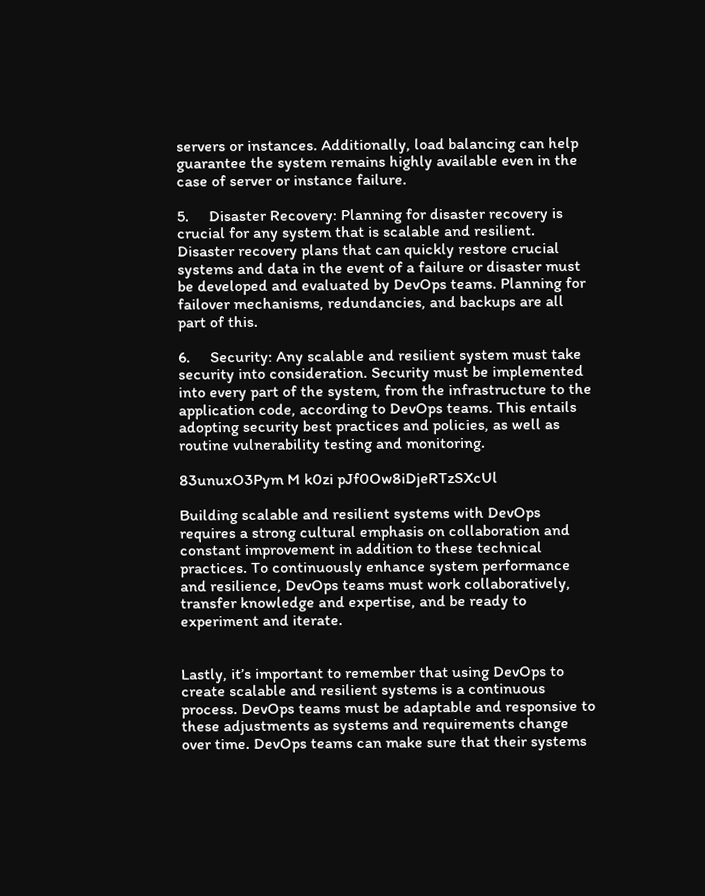servers or instances. Additionally, load balancing can help guarantee the system remains highly available even in the case of server or instance failure.

5.     Disaster Recovery: Planning for disaster recovery is crucial for any system that is scalable and resilient. Disaster recovery plans that can quickly restore crucial systems and data in the event of a failure or disaster must be developed and evaluated by DevOps teams. Planning for failover mechanisms, redundancies, and backups are all part of this.

6.     Security: Any scalable and resilient system must take security into consideration. Security must be implemented into every part of the system, from the infrastructure to the application code, according to DevOps teams. This entails adopting security best practices and policies, as well as routine vulnerability testing and monitoring.

83unuxO3Pym M k0zi pJf0Ow8iDjeRTzSXcUl

Building scalable and resilient systems with DevOps requires a strong cultural emphasis on collaboration and constant improvement in addition to these technical practices. To continuously enhance system performance and resilience, DevOps teams must work collaboratively, transfer knowledge and expertise, and be ready to experiment and iterate.


Lastly, it’s important to remember that using DevOps to create scalable and resilient systems is a continuous process. DevOps teams must be adaptable and responsive to these adjustments as systems and requirements change over time. DevOps teams can make sure that their systems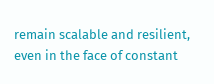remain scalable and resilient, even in the face of constant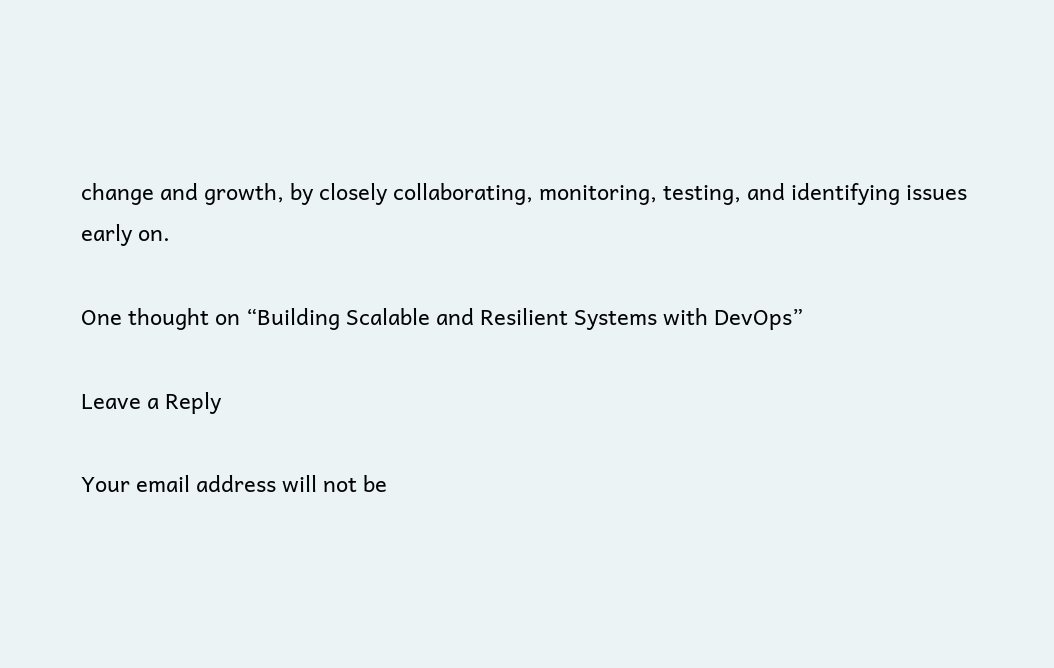change and growth, by closely collaborating, monitoring, testing, and identifying issues early on.

One thought on “Building Scalable and Resilient Systems with DevOps”

Leave a Reply

Your email address will not be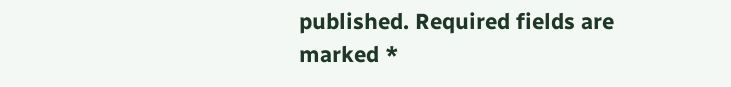published. Required fields are marked *